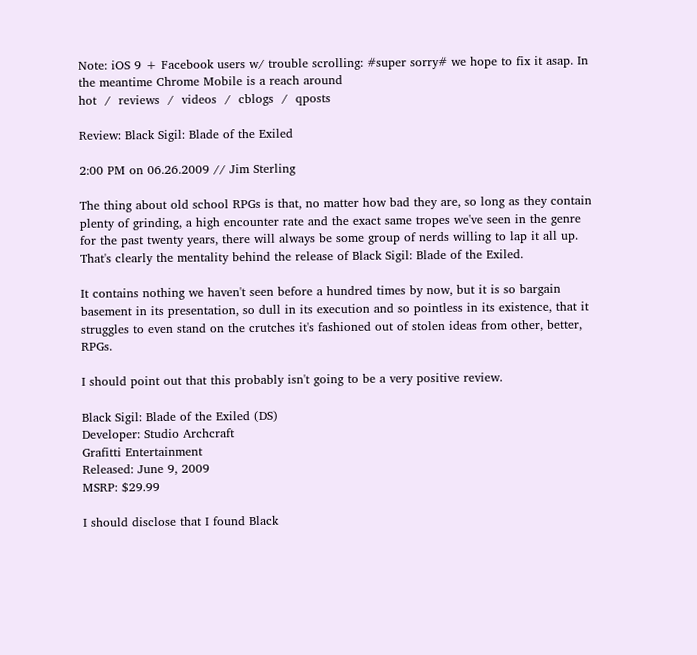Note: iOS 9 + Facebook users w/ trouble scrolling: #super sorry# we hope to fix it asap. In the meantime Chrome Mobile is a reach around
hot  /  reviews  /  videos  /  cblogs  /  qposts

Review: Black Sigil: Blade of the Exiled

2:00 PM on 06.26.2009 // Jim Sterling

The thing about old school RPGs is that, no matter how bad they are, so long as they contain plenty of grinding, a high encounter rate and the exact same tropes we've seen in the genre for the past twenty years, there will always be some group of nerds willing to lap it all up. That's clearly the mentality behind the release of Black Sigil: Blade of the Exiled.

It contains nothing we haven't seen before a hundred times by now, but it is so bargain basement in its presentation, so dull in its execution and so pointless in its existence, that it struggles to even stand on the crutches it's fashioned out of stolen ideas from other, better, RPGs.

I should point out that this probably isn't going to be a very positive review.

Black Sigil: Blade of the Exiled (DS)
Developer: Studio Archcraft
Grafitti Entertainment
Released: June 9, 2009
MSRP: $29.99

I should disclose that I found Black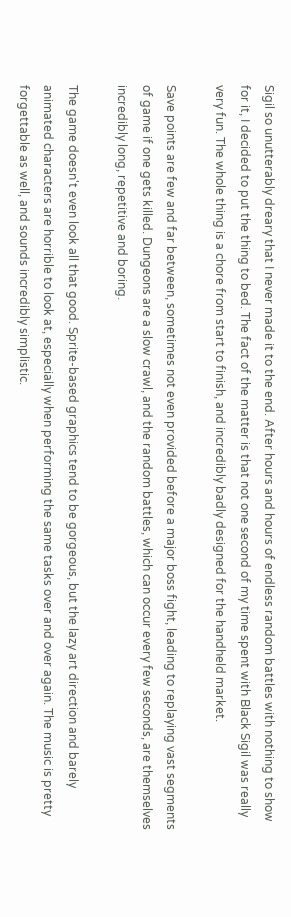Sigil so unutterably dreary that I never made it to the end. After hours and hours of endless random battles with nothing to show for it, I decided to put the thing to bed. The fact of the matter is that not one second of my time spent with Black Sigil was really very fun. The whole thing is a chore from start to finish, and incredibly badly designed for the handheld market.

Save points are few and far between, sometimes not even provided before a major boss fight, leading to replaying vast segments of game if one gets killed. Dungeons are a slow crawl, and the random battles, which can occur every few seconds, are themselves incredibly long, repetitive and boring.

The game doesn't even look all that good. Sprite-based graphics tend to be gorgeous, but the lazy art direction and barely animated characters are horrible to look at, especially when performing the same tasks over and over again. The music is pretty forgettable as well, and sounds incredibly simplistic.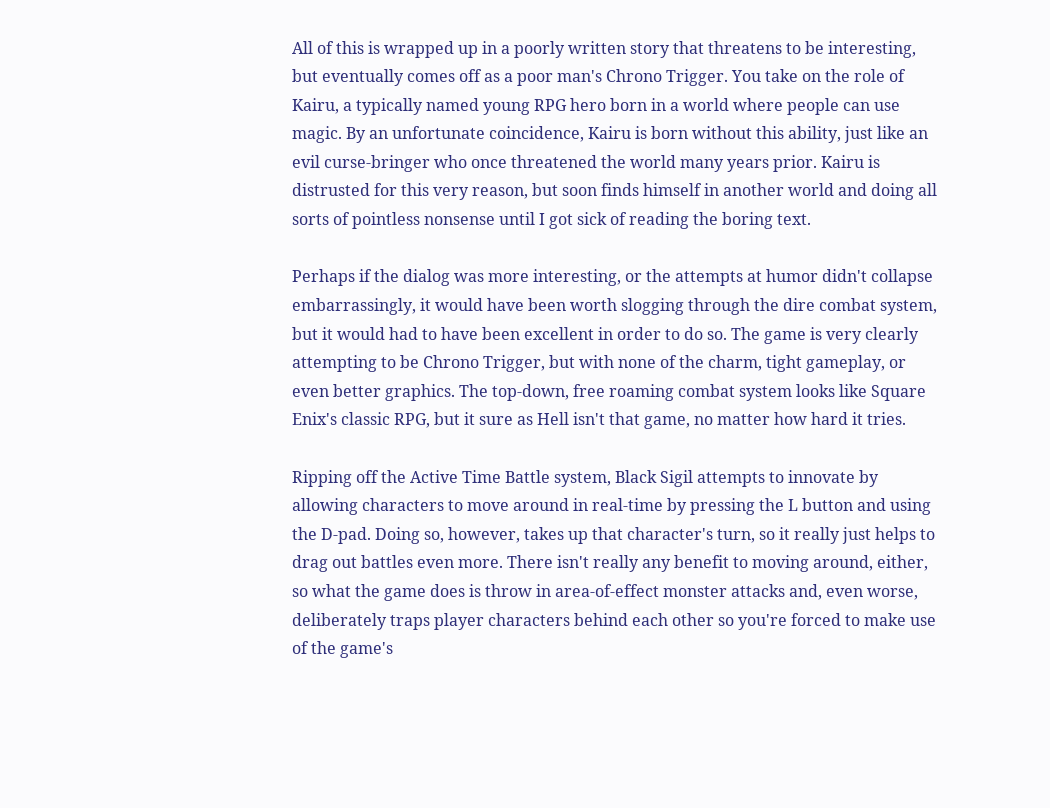All of this is wrapped up in a poorly written story that threatens to be interesting, but eventually comes off as a poor man's Chrono Trigger. You take on the role of Kairu, a typically named young RPG hero born in a world where people can use magic. By an unfortunate coincidence, Kairu is born without this ability, just like an evil curse-bringer who once threatened the world many years prior. Kairu is distrusted for this very reason, but soon finds himself in another world and doing all sorts of pointless nonsense until I got sick of reading the boring text.

Perhaps if the dialog was more interesting, or the attempts at humor didn't collapse embarrassingly, it would have been worth slogging through the dire combat system, but it would had to have been excellent in order to do so. The game is very clearly attempting to be Chrono Trigger, but with none of the charm, tight gameplay, or even better graphics. The top-down, free roaming combat system looks like Square Enix's classic RPG, but it sure as Hell isn't that game, no matter how hard it tries.

Ripping off the Active Time Battle system, Black Sigil attempts to innovate by allowing characters to move around in real-time by pressing the L button and using the D-pad. Doing so, however, takes up that character's turn, so it really just helps to drag out battles even more. There isn't really any benefit to moving around, either, so what the game does is throw in area-of-effect monster attacks and, even worse, deliberately traps player characters behind each other so you're forced to make use of the game's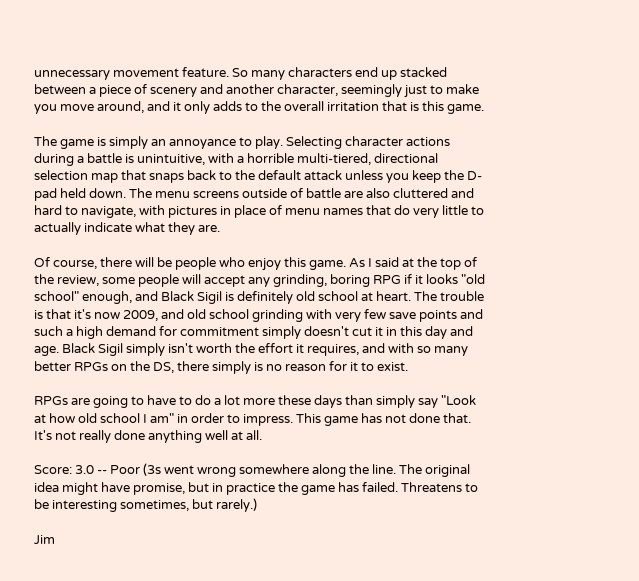unnecessary movement feature. So many characters end up stacked between a piece of scenery and another character, seemingly just to make you move around, and it only adds to the overall irritation that is this game.

The game is simply an annoyance to play. Selecting character actions during a battle is unintuitive, with a horrible multi-tiered, directional selection map that snaps back to the default attack unless you keep the D-pad held down. The menu screens outside of battle are also cluttered and hard to navigate, with pictures in place of menu names that do very little to actually indicate what they are.

Of course, there will be people who enjoy this game. As I said at the top of the review, some people will accept any grinding, boring RPG if it looks "old school" enough, and Black Sigil is definitely old school at heart. The trouble is that it's now 2009, and old school grinding with very few save points and such a high demand for commitment simply doesn't cut it in this day and age. Black Sigil simply isn't worth the effort it requires, and with so many better RPGs on the DS, there simply is no reason for it to exist.

RPGs are going to have to do a lot more these days than simply say "Look at how old school I am" in order to impress. This game has not done that. It's not really done anything well at all.

Score: 3.0 -- Poor (3s went wrong somewhere along the line. The original idea might have promise, but in practice the game has failed. Threatens to be interesting sometimes, but rarely.)

Jim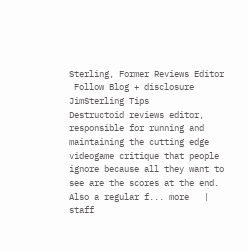Sterling, Former Reviews Editor
 Follow Blog + disclosure JimSterling Tips
Destructoid reviews editor, responsible for running and maintaining the cutting edge videogame critique that people ignore because all they want to see are the scores at the end. Also a regular f... more   |   staff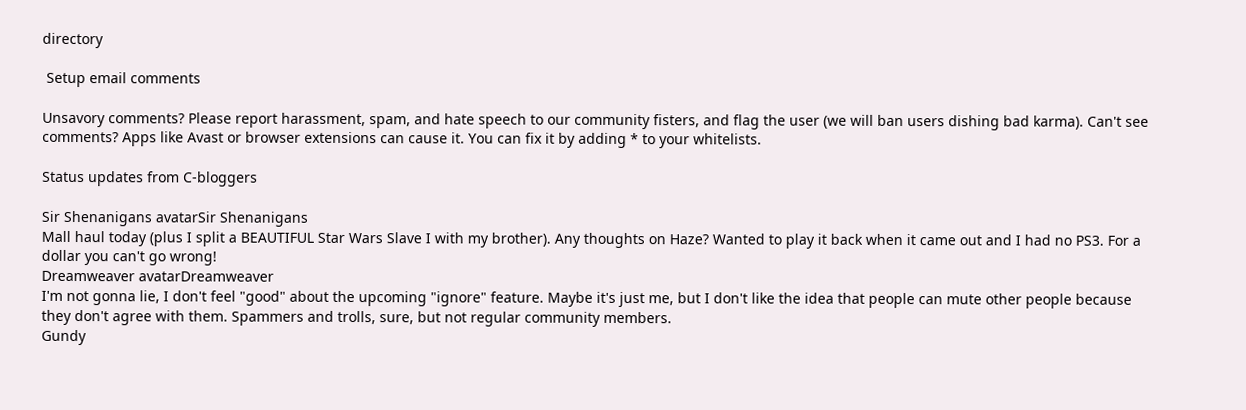directory

 Setup email comments

Unsavory comments? Please report harassment, spam, and hate speech to our community fisters, and flag the user (we will ban users dishing bad karma). Can't see comments? Apps like Avast or browser extensions can cause it. You can fix it by adding * to your whitelists.

Status updates from C-bloggers

Sir Shenanigans avatarSir Shenanigans
Mall haul today (plus I split a BEAUTIFUL Star Wars Slave I with my brother). Any thoughts on Haze? Wanted to play it back when it came out and I had no PS3. For a dollar you can't go wrong!
Dreamweaver avatarDreamweaver
I'm not gonna lie, I don't feel "good" about the upcoming "ignore" feature. Maybe it's just me, but I don't like the idea that people can mute other people because they don't agree with them. Spammers and trolls, sure, but not regular community members.
Gundy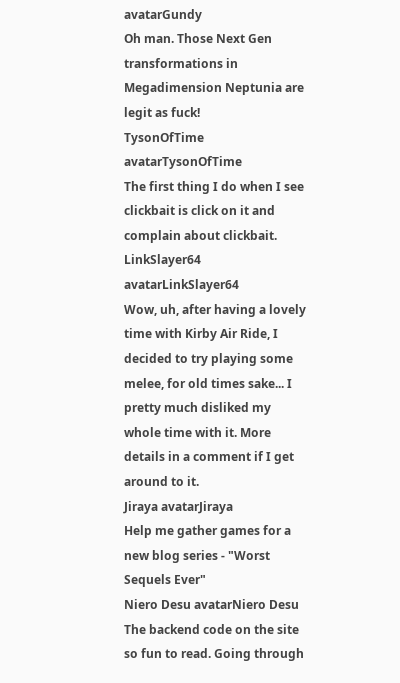avatarGundy
Oh man. Those Next Gen transformations in Megadimension Neptunia are legit as fuck!
TysonOfTime avatarTysonOfTime
The first thing I do when I see clickbait is click on it and complain about clickbait.
LinkSlayer64 avatarLinkSlayer64
Wow, uh, after having a lovely time with Kirby Air Ride, I decided to try playing some melee, for old times sake... I pretty much disliked my whole time with it. More details in a comment if I get around to it.
Jiraya avatarJiraya
Help me gather games for a new blog series - "Worst Sequels Ever"
Niero Desu avatarNiero Desu
The backend code on the site so fun to read. Going through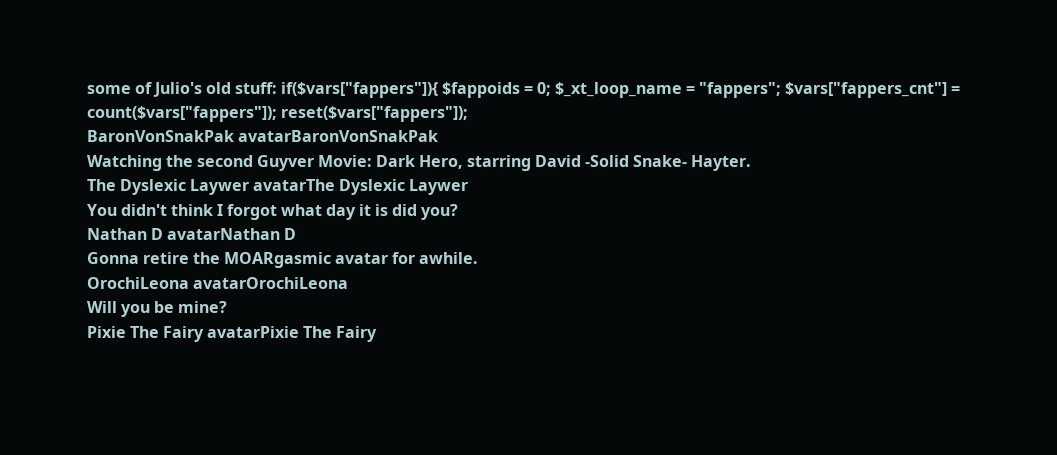some of Julio's old stuff: if($vars["fappers"]){ $fappoids = 0; $_xt_loop_name = "fappers"; $vars["fappers_cnt"] = count($vars["fappers"]); reset($vars["fappers"]);
BaronVonSnakPak avatarBaronVonSnakPak
Watching the second Guyver Movie: Dark Hero, starring David -Solid Snake- Hayter.
The Dyslexic Laywer avatarThe Dyslexic Laywer
You didn't think I forgot what day it is did you?
Nathan D avatarNathan D
Gonna retire the MOARgasmic avatar for awhile.
OrochiLeona avatarOrochiLeona
Will you be mine?
Pixie The Fairy avatarPixie The Fairy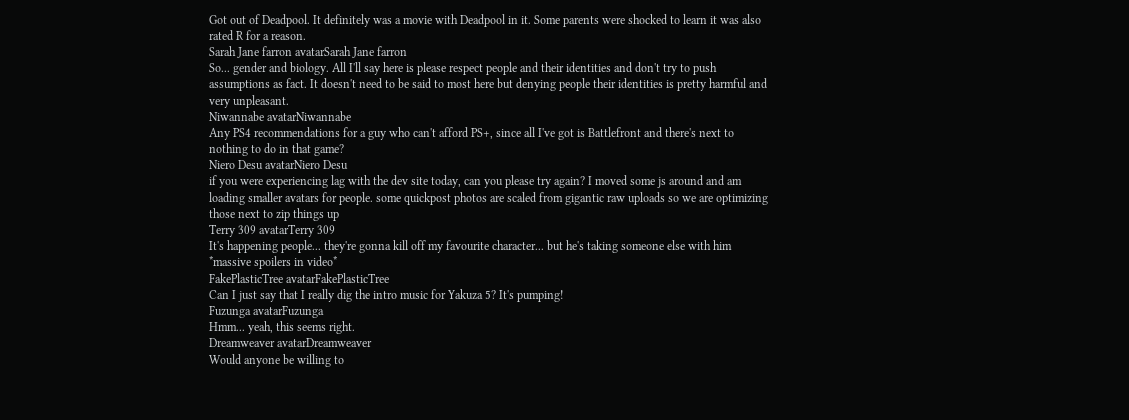Got out of Deadpool. It definitely was a movie with Deadpool in it. Some parents were shocked to learn it was also rated R for a reason.
Sarah Jane farron avatarSarah Jane farron
So... gender and biology. All I'll say here is please respect people and their identities and don't try to push assumptions as fact. It doesn't need to be said to most here but denying people their identities is pretty harmful and very unpleasant.
Niwannabe avatarNiwannabe
Any PS4 recommendations for a guy who can't afford PS+, since all I've got is Battlefront and there's next to nothing to do in that game?
Niero Desu avatarNiero Desu
if you were experiencing lag with the dev site today, can you please try again? I moved some js around and am loading smaller avatars for people. some quickpost photos are scaled from gigantic raw uploads so we are optimizing those next to zip things up
Terry 309 avatarTerry 309
It's happening people... they're gonna kill off my favourite character... but he's taking someone else with him *massive spoilers in video*
FakePlasticTree avatarFakePlasticTree
Can I just say that I really dig the intro music for Yakuza 5? It's pumping!
Fuzunga avatarFuzunga
Hmm... yeah, this seems right.
Dreamweaver avatarDreamweaver
Would anyone be willing to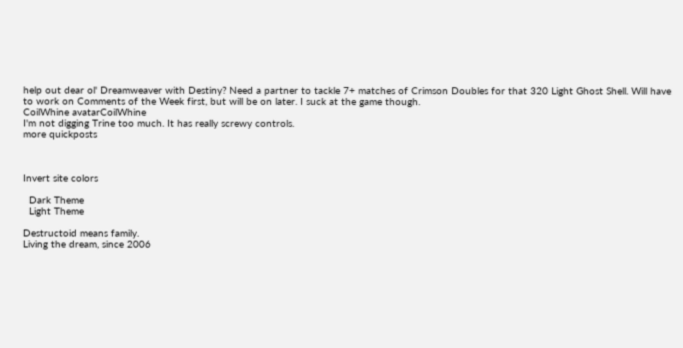help out dear ol' Dreamweaver with Destiny? Need a partner to tackle 7+ matches of Crimson Doubles for that 320 Light Ghost Shell. Will have to work on Comments of the Week first, but will be on later. I suck at the game though.
CoilWhine avatarCoilWhine
I'm not digging Trine too much. It has really screwy controls.
more quickposts



Invert site colors

  Dark Theme
  Light Theme

Destructoid means family.
Living the dream, since 2006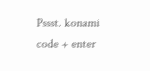Pssst. konami code + enter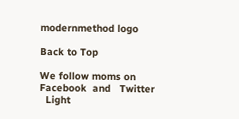modernmethod logo

Back to Top

We follow moms on   Facebook  and   Twitter
  Light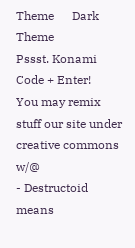Theme      Dark Theme
Pssst. Konami Code + Enter!
You may remix stuff our site under creative commons w/@
- Destructoid means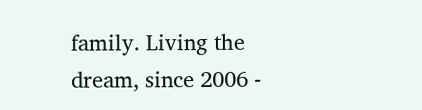family. Living the dream, since 2006 -